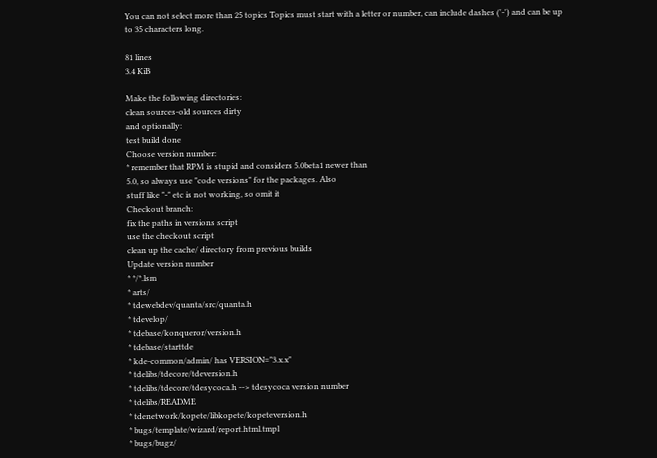You can not select more than 25 topics Topics must start with a letter or number, can include dashes ('-') and can be up to 35 characters long.

81 lines
3.4 KiB

Make the following directories:
clean sources-old sources dirty
and optionally:
test build done
Choose version number:
* remember that RPM is stupid and considers 5.0beta1 newer than
5.0, so always use "code versions" for the packages. Also
stuff like "-" etc is not working, so omit it
Checkout branch:
fix the paths in versions script
use the checkout script
clean up the cache/ directory from previous builds
Update version number
* */*.lsm
* arts/
* tdewebdev/quanta/src/quanta.h
* tdevelop/
* tdebase/konqueror/version.h
* tdebase/starttde
* kde-common/admin/ has VERSION="3.x.x"
* tdelibs/tdecore/tdeversion.h
* tdelibs/tdecore/tdesycoca.h --> tdesycoca version number
* tdelibs/README
* tdenetwork/kopete/libkopete/kopeteversion.h
* bugs/template/wizard/report.html.tmpl
* bugs/bugz/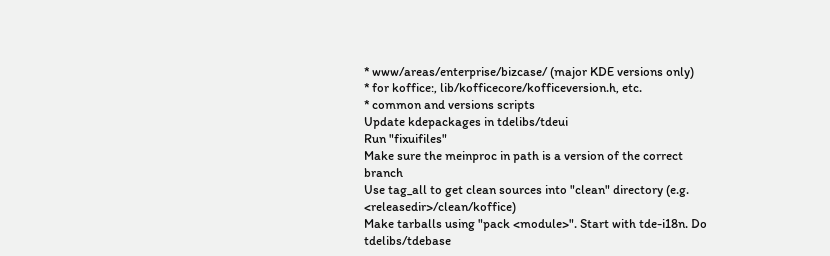* www/areas/enterprise/bizcase/ (major KDE versions only)
* for koffice:, lib/kofficecore/kofficeversion.h, etc.
* common and versions scripts
Update kdepackages in tdelibs/tdeui
Run "fixuifiles"
Make sure the meinproc in path is a version of the correct branch
Use tag_all to get clean sources into "clean" directory (e.g. <releasedir>/clean/koffice)
Make tarballs using "pack <module>". Start with tde-i18n. Do tdelibs/tdebase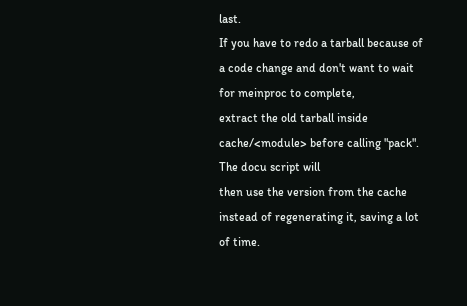last.
If you have to redo a tarball because of a code change and don't want to wait for meinproc to complete,
extract the old tarball inside cache/<module> before calling "pack". The docu script will
then use the version from the cache instead of regenerating it, saving a lot of time.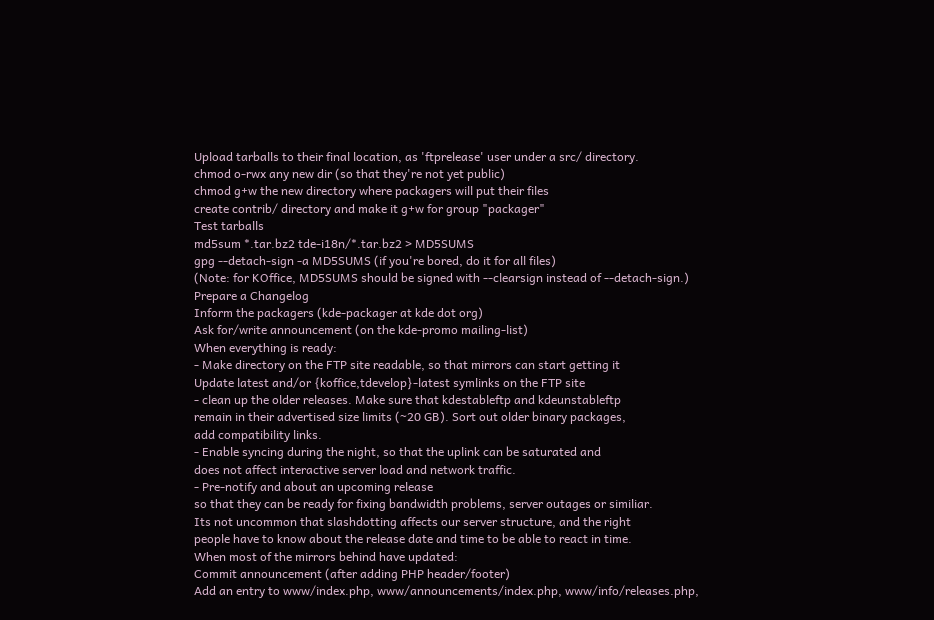Upload tarballs to their final location, as 'ftprelease' user under a src/ directory.
chmod o-rwx any new dir (so that they're not yet public)
chmod g+w the new directory where packagers will put their files
create contrib/ directory and make it g+w for group "packager"
Test tarballs
md5sum *.tar.bz2 tde-i18n/*.tar.bz2 > MD5SUMS
gpg --detach-sign -a MD5SUMS (if you're bored, do it for all files)
(Note: for KOffice, MD5SUMS should be signed with --clearsign instead of --detach-sign.)
Prepare a Changelog
Inform the packagers (kde-packager at kde dot org)
Ask for/write announcement (on the kde-promo mailing-list)
When everything is ready:
- Make directory on the FTP site readable, so that mirrors can start getting it
Update latest and/or {koffice,tdevelop}-latest symlinks on the FTP site
- clean up the older releases. Make sure that kdestableftp and kdeunstableftp
remain in their advertised size limits (~20 GB). Sort out older binary packages,
add compatibility links.
- Enable syncing during the night, so that the uplink can be saturated and
does not affect interactive server load and network traffic.
- Pre-notify and about an upcoming release
so that they can be ready for fixing bandwidth problems, server outages or similiar.
Its not uncommon that slashdotting affects our server structure, and the right
people have to know about the release date and time to be able to react in time.
When most of the mirrors behind have updated:
Commit announcement (after adding PHP header/footer)
Add an entry to www/index.php, www/announcements/index.php, www/info/releases.php,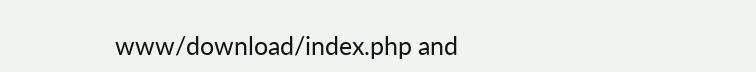www/download/index.php and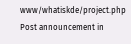www/whatiskde/project.php
Post announcement in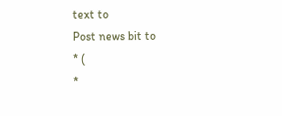text to
Post news bit to
* (
*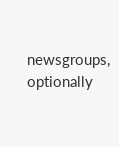newsgroups, optionally